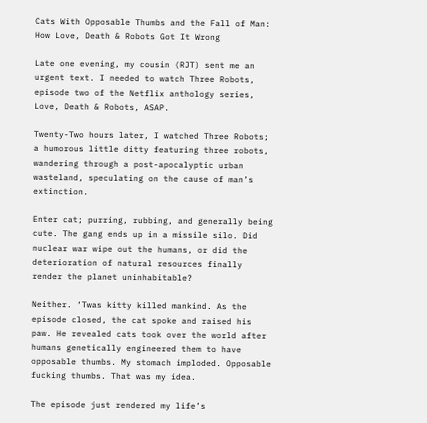Cats With Opposable Thumbs and the Fall of Man: How Love, Death & Robots Got It Wrong

Late one evening, my cousin (RJT) sent me an urgent text. I needed to watch Three Robots, episode two of the Netflix anthology series, Love, Death & Robots, ASAP.

Twenty-Two hours later, I watched Three Robots; a humorous little ditty featuring three robots, wandering through a post-apocalyptic urban wasteland, speculating on the cause of man’s extinction.

Enter cat; purring, rubbing, and generally being cute. The gang ends up in a missile silo. Did nuclear war wipe out the humans, or did the deterioration of natural resources finally render the planet uninhabitable?

Neither. ‘Twas kitty killed mankind. As the episode closed, the cat spoke and raised his paw. He revealed cats took over the world after humans genetically engineered them to have opposable thumbs. My stomach imploded. Opposable fucking thumbs. That was my idea.

The episode just rendered my life’s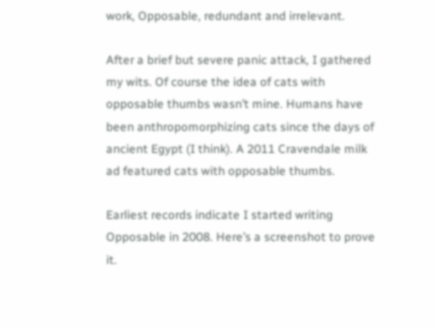work, Opposable, redundant and irrelevant.

After a brief but severe panic attack, I gathered my wits. Of course the idea of cats with opposable thumbs wasn’t mine. Humans have been anthropomorphizing cats since the days of ancient Egypt (I think). A 2011 Cravendale milk ad featured cats with opposable thumbs.

Earliest records indicate I started writing Opposable in 2008. Here’s a screenshot to prove it.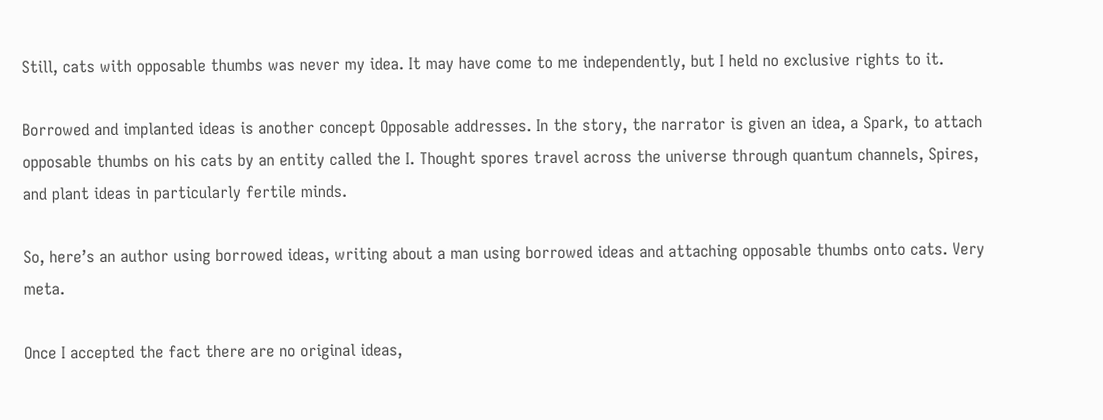Still, cats with opposable thumbs was never my idea. It may have come to me independently, but I held no exclusive rights to it.

Borrowed and implanted ideas is another concept Opposable addresses. In the story, the narrator is given an idea, a Spark, to attach opposable thumbs on his cats by an entity called the I. Thought spores travel across the universe through quantum channels, Spires, and plant ideas in particularly fertile minds.

So, here’s an author using borrowed ideas, writing about a man using borrowed ideas and attaching opposable thumbs onto cats. Very meta.

Once I accepted the fact there are no original ideas,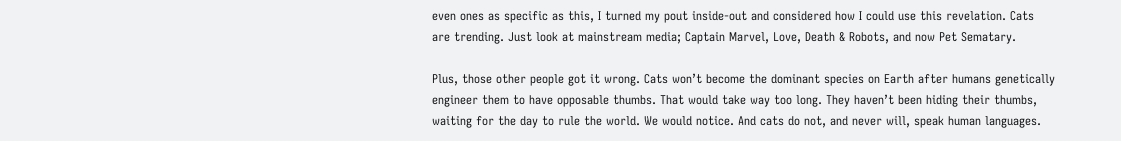even ones as specific as this, I turned my pout inside-out and considered how I could use this revelation. Cats are trending. Just look at mainstream media; Captain Marvel, Love, Death & Robots, and now Pet Sematary.

Plus, those other people got it wrong. Cats won’t become the dominant species on Earth after humans genetically engineer them to have opposable thumbs. That would take way too long. They haven’t been hiding their thumbs, waiting for the day to rule the world. We would notice. And cats do not, and never will, speak human languages.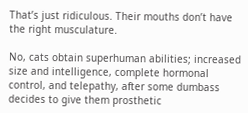That’s just ridiculous. Their mouths don’t have the right musculature.

No, cats obtain superhuman abilities; increased size and intelligence, complete hormonal control, and telepathy, after some dumbass decides to give them prosthetic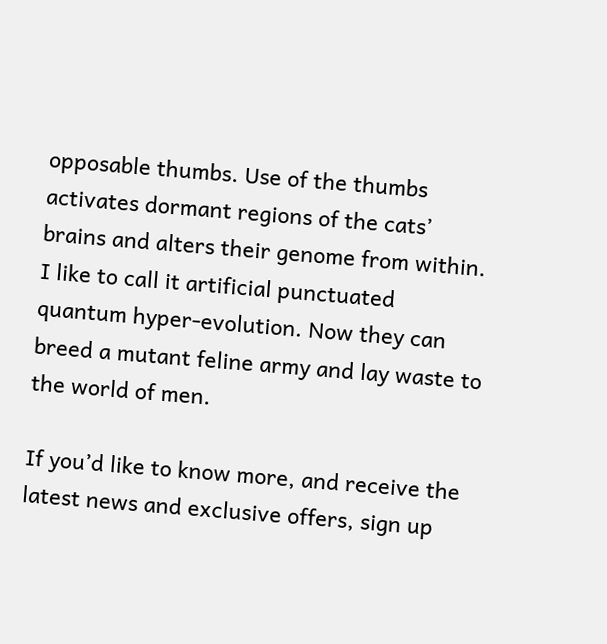opposable thumbs. Use of the thumbs activates dormant regions of the cats’ brains and alters their genome from within. I like to call it artificial punctuated quantum hyper-evolution. Now they can breed a mutant feline army and lay waste to the world of men.

If you’d like to know more, and receive the latest news and exclusive offers, sign up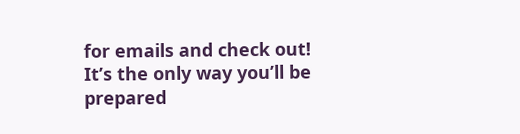for emails and check out! It’s the only way you’ll be prepared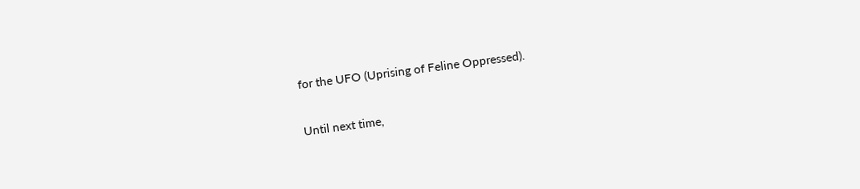for the UFO (Uprising of Feline Oppressed).

Until next time,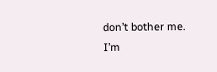don’t bother me. I’m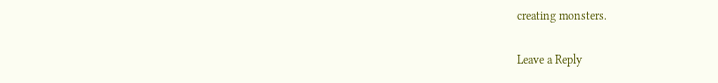creating monsters.

Leave a Reply